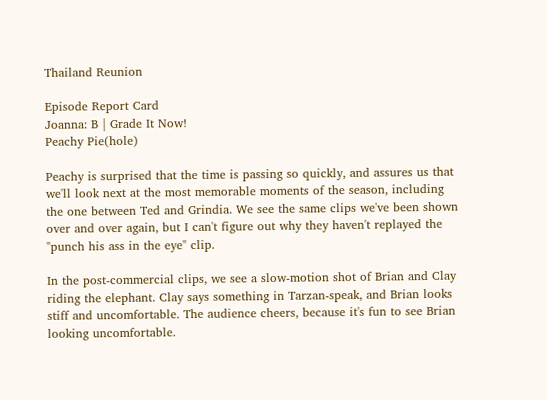Thailand Reunion

Episode Report Card
Joanna: B | Grade It Now!
Peachy Pie(hole)

Peachy is surprised that the time is passing so quickly, and assures us that we'll look next at the most memorable moments of the season, including the one between Ted and Grindia. We see the same clips we've been shown over and over again, but I can't figure out why they haven't replayed the "punch his ass in the eye" clip.

In the post-commercial clips, we see a slow-motion shot of Brian and Clay riding the elephant. Clay says something in Tarzan-speak, and Brian looks stiff and uncomfortable. The audience cheers, because it's fun to see Brian looking uncomfortable.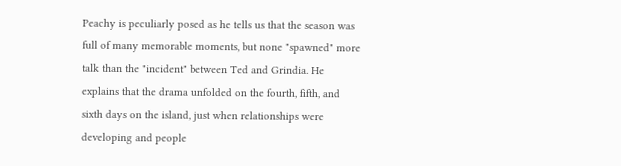Peachy is peculiarly posed as he tells us that the season was full of many memorable moments, but none "spawned" more talk than the "incident" between Ted and Grindia. He explains that the drama unfolded on the fourth, fifth, and sixth days on the island, just when relationships were developing and people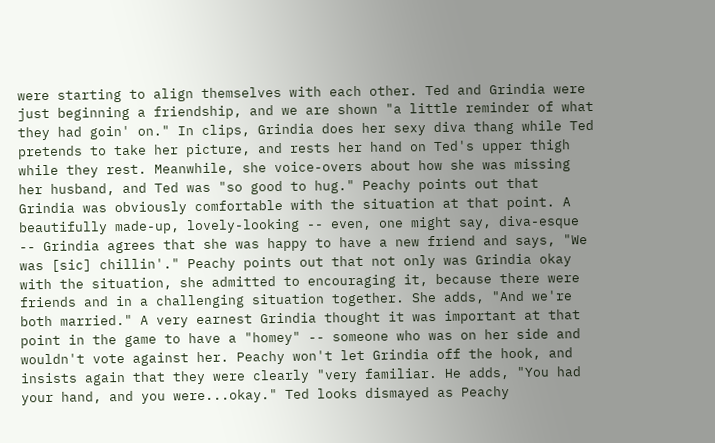were starting to align themselves with each other. Ted and Grindia were just beginning a friendship, and we are shown "a little reminder of what they had goin' on." In clips, Grindia does her sexy diva thang while Ted pretends to take her picture, and rests her hand on Ted's upper thigh while they rest. Meanwhile, she voice-overs about how she was missing her husband, and Ted was "so good to hug." Peachy points out that Grindia was obviously comfortable with the situation at that point. A beautifully made-up, lovely-looking -- even, one might say, diva-esque -- Grindia agrees that she was happy to have a new friend and says, "We was [sic] chillin'." Peachy points out that not only was Grindia okay with the situation, she admitted to encouraging it, because there were friends and in a challenging situation together. She adds, "And we're both married." A very earnest Grindia thought it was important at that point in the game to have a "homey" -- someone who was on her side and wouldn't vote against her. Peachy won't let Grindia off the hook, and insists again that they were clearly "very familiar. He adds, "You had your hand, and you were...okay." Ted looks dismayed as Peachy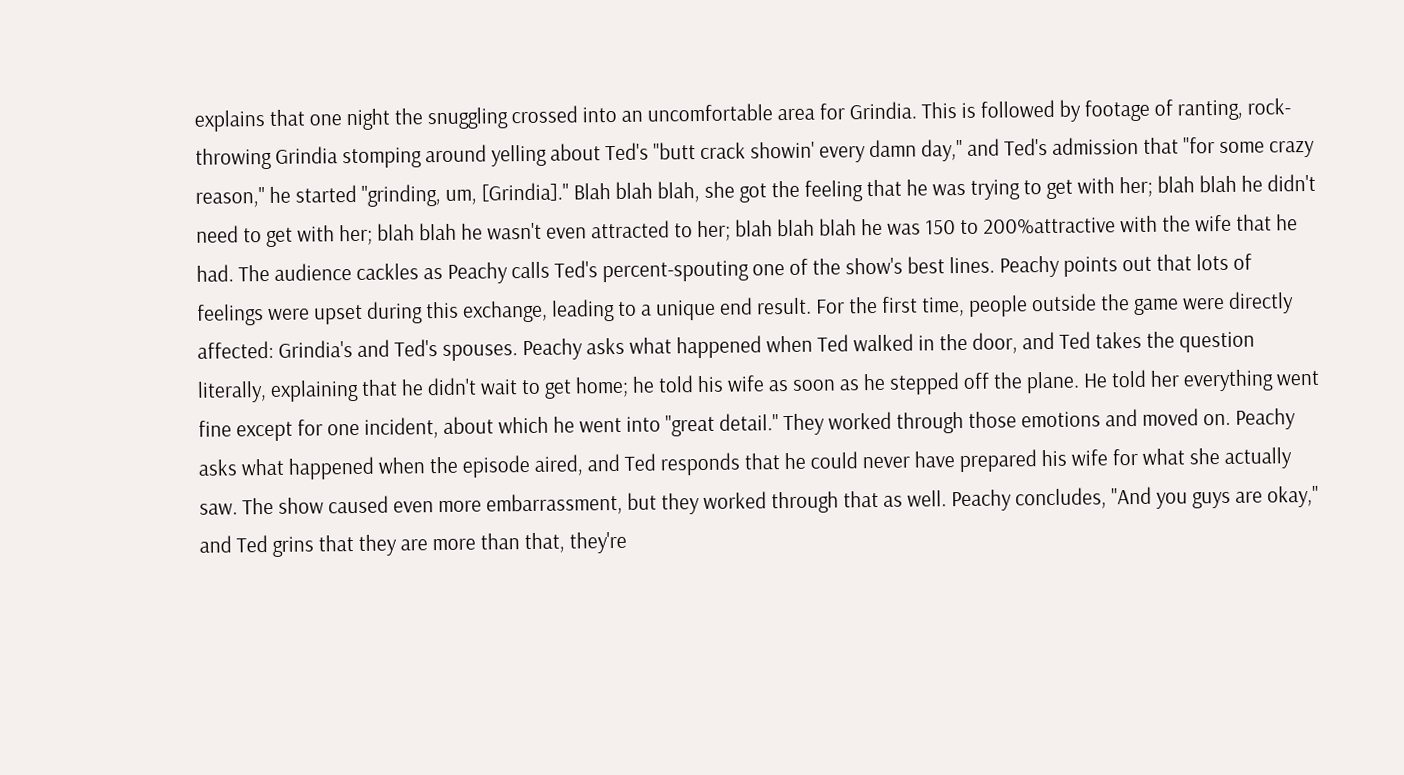explains that one night the snuggling crossed into an uncomfortable area for Grindia. This is followed by footage of ranting, rock-throwing Grindia stomping around yelling about Ted's "butt crack showin' every damn day," and Ted's admission that "for some crazy reason," he started "grinding, um, [Grindia]." Blah blah blah, she got the feeling that he was trying to get with her; blah blah he didn't need to get with her; blah blah he wasn't even attracted to her; blah blah blah he was 150 to 200%attractive with the wife that he had. The audience cackles as Peachy calls Ted's percent-spouting one of the show's best lines. Peachy points out that lots of feelings were upset during this exchange, leading to a unique end result. For the first time, people outside the game were directly affected: Grindia's and Ted's spouses. Peachy asks what happened when Ted walked in the door, and Ted takes the question literally, explaining that he didn't wait to get home; he told his wife as soon as he stepped off the plane. He told her everything went fine except for one incident, about which he went into "great detail." They worked through those emotions and moved on. Peachy asks what happened when the episode aired, and Ted responds that he could never have prepared his wife for what she actually saw. The show caused even more embarrassment, but they worked through that as well. Peachy concludes, "And you guys are okay," and Ted grins that they are more than that, they're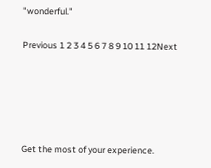"wonderful."

Previous 1 2 3 4 5 6 7 8 9 10 11 12Next





Get the most of your experience.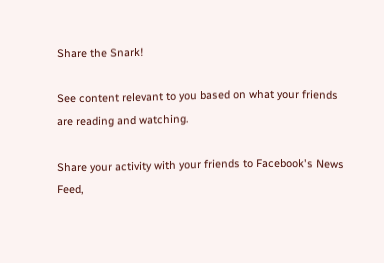Share the Snark!

See content relevant to you based on what your friends are reading and watching.

Share your activity with your friends to Facebook's News Feed,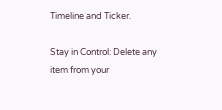Timeline and Ticker.

Stay in Control: Delete any item from your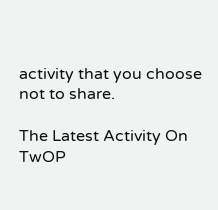activity that you choose not to share.

The Latest Activity On TwOP